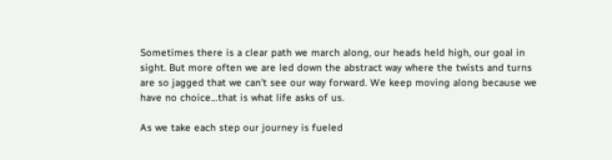Sometimes there is a clear path we march along, our heads held high, our goal in sight. But more often we are led down the abstract way where the twists and turns are so jagged that we can't see our way forward. We keep moving along because we have no choice…that is what life asks of us.

As we take each step our journey is fueled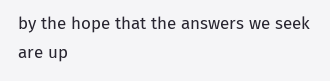by the hope that the answers we seek are up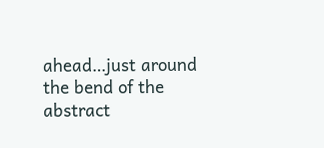ahead…just around the bend of the abstract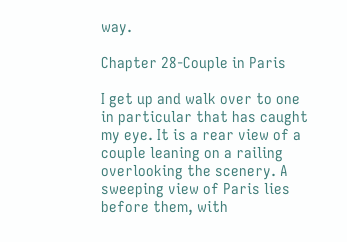way.

Chapter 28-Couple in Paris

I get up and walk over to one in particular that has caught my eye. It is a rear view of a couple leaning on a railing overlooking the scenery. A sweeping view of Paris lies before them, with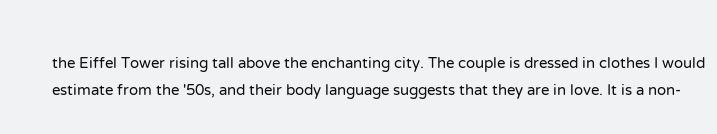the Eiffel Tower rising tall above the enchanting city. The couple is dressed in clothes I would estimate from the '50s, and their body language suggests that they are in love. It is a non-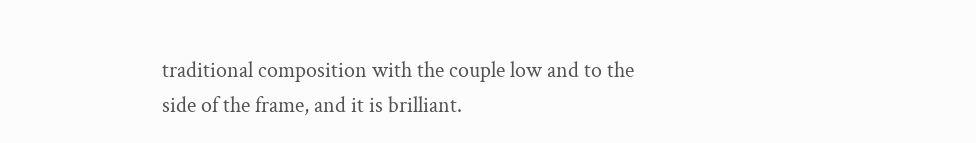traditional composition with the couple low and to the side of the frame, and it is brilliant.